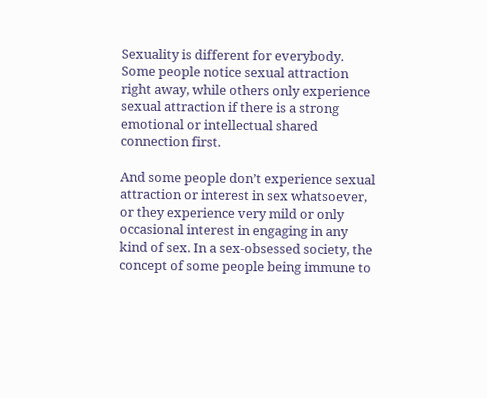Sexuality is different for everybody. Some people notice sexual attraction right away, while others only experience sexual attraction if there is a strong emotional or intellectual shared connection first.

And some people don’t experience sexual attraction or interest in sex whatsoever, or they experience very mild or only occasional interest in engaging in any kind of sex. In a sex-obsessed society, the concept of some people being immune to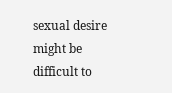sexual desire might be difficult to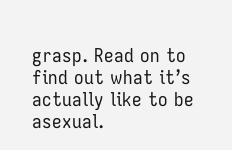grasp. Read on to find out what it’s actually like to be asexual.